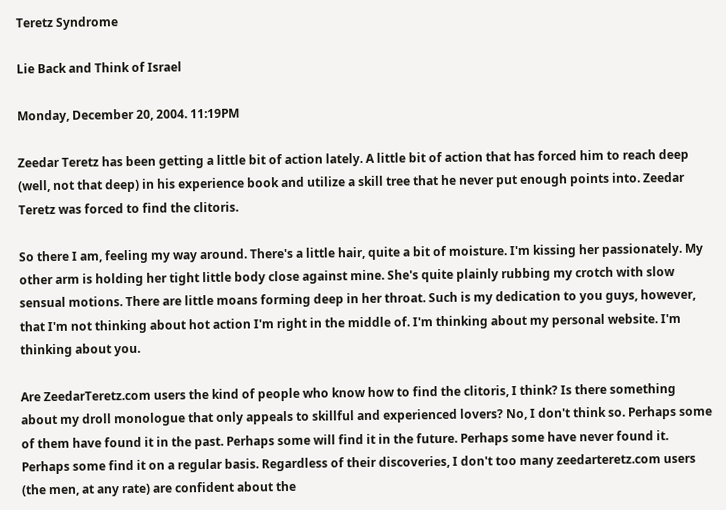Teretz Syndrome

Lie Back and Think of Israel

Monday, December 20, 2004. 11:19PM

Zeedar Teretz has been getting a little bit of action lately. A little bit of action that has forced him to reach deep (well, not that deep) in his experience book and utilize a skill tree that he never put enough points into. Zeedar Teretz was forced to find the clitoris.

So there I am, feeling my way around. There's a little hair, quite a bit of moisture. I'm kissing her passionately. My other arm is holding her tight little body close against mine. She's quite plainly rubbing my crotch with slow sensual motions. There are little moans forming deep in her throat. Such is my dedication to you guys, however, that I'm not thinking about hot action I'm right in the middle of. I'm thinking about my personal website. I'm thinking about you.

Are ZeedarTeretz.com users the kind of people who know how to find the clitoris, I think? Is there something about my droll monologue that only appeals to skillful and experienced lovers? No, I don't think so. Perhaps some of them have found it in the past. Perhaps some will find it in the future. Perhaps some have never found it. Perhaps some find it on a regular basis. Regardless of their discoveries, I don't too many zeedarteretz.com users (the men, at any rate) are confident about the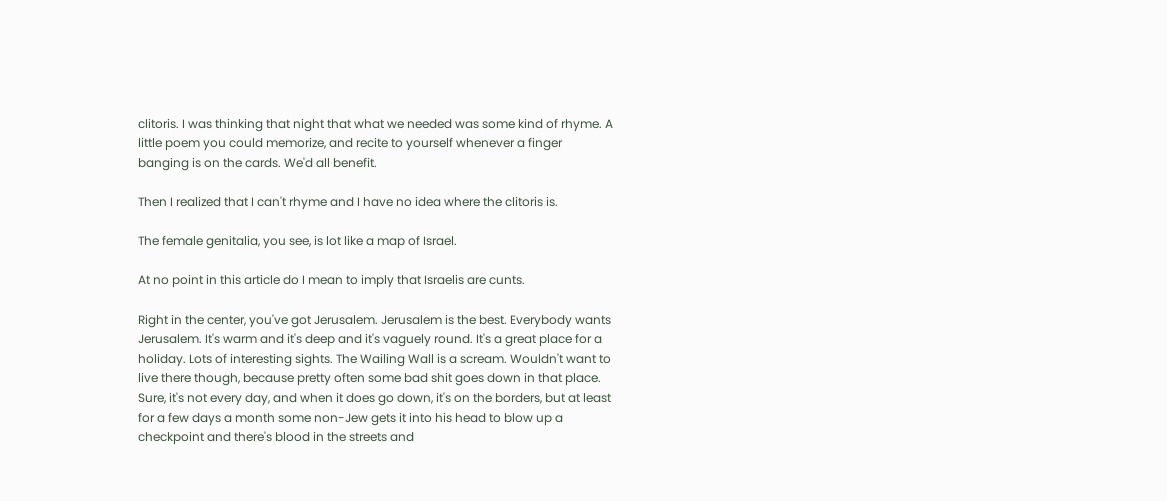clitoris. I was thinking that night that what we needed was some kind of rhyme. A little poem you could memorize, and recite to yourself whenever a finger banging is on the cards. We'd all benefit.

Then I realized that I can't rhyme and I have no idea where the clitoris is.

The female genitalia, you see, is lot like a map of Israel.

At no point in this article do I mean to imply that Israelis are cunts.

Right in the center, you've got Jerusalem. Jerusalem is the best. Everybody wants Jerusalem. It's warm and it's deep and it's vaguely round. It's a great place for a holiday. Lots of interesting sights. The Wailing Wall is a scream. Wouldn't want to live there though, because pretty often some bad shit goes down in that place. Sure, it's not every day, and when it does go down, it's on the borders, but at least for a few days a month some non-Jew gets it into his head to blow up a checkpoint and there's blood in the streets and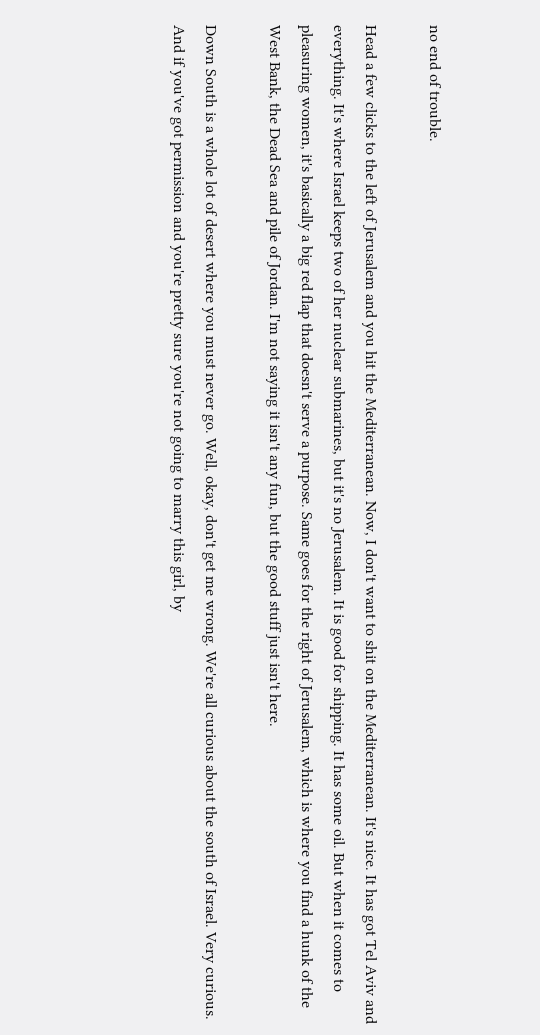no end of trouble.

Head a few clicks to the left of Jerusalem and you hit the Mediterranean. Now, I don't want to shit on the Mediterranean. It's nice. It has got Tel Aviv and everything. It's where Israel keeps two of her nuclear submarines, but it's no Jerusalem. It is good for shipping. It has some oil. But when it comes to pleasuring women, it's basically a big red flap that doesn't serve a purpose. Same goes for the right of Jerusalem, which is where you find a hunk of the West Bank, the Dead Sea and pile of Jordan. I'm not saying it isn't any fun, but the good stuff just isn't here.

Down South is a whole lot of desert where you must never go. Well, okay, don't get me wrong. We're all curious about the south of Israel. Very curious. And if you've got permission and you're pretty sure you're not going to marry this girl, by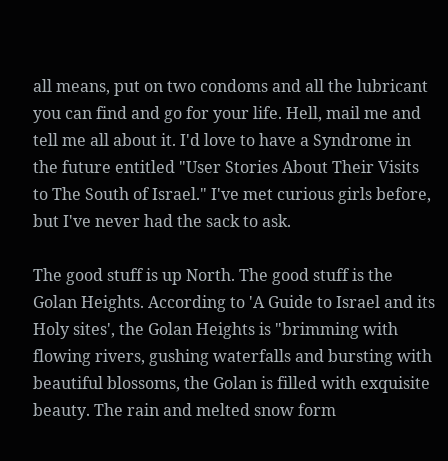all means, put on two condoms and all the lubricant you can find and go for your life. Hell, mail me and tell me all about it. I'd love to have a Syndrome in the future entitled "User Stories About Their Visits to The South of Israel." I've met curious girls before, but I've never had the sack to ask.

The good stuff is up North. The good stuff is the Golan Heights. According to 'A Guide to Israel and its Holy sites', the Golan Heights is "brimming with flowing rivers, gushing waterfalls and bursting with beautiful blossoms, the Golan is filled with exquisite beauty. The rain and melted snow form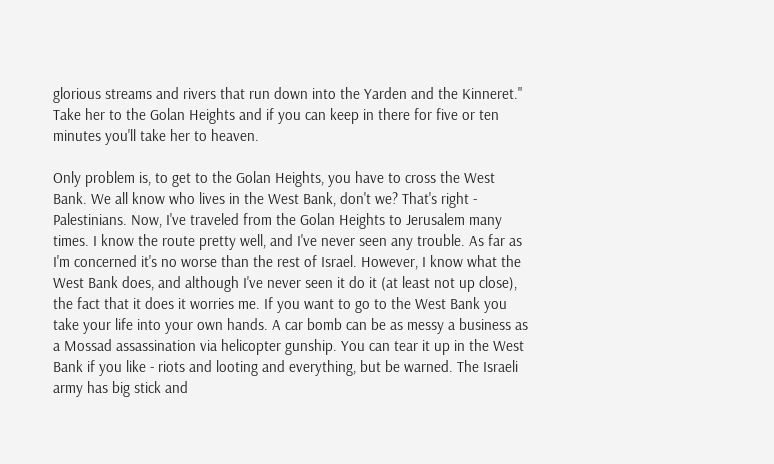glorious streams and rivers that run down into the Yarden and the Kinneret." Take her to the Golan Heights and if you can keep in there for five or ten minutes you'll take her to heaven.

Only problem is, to get to the Golan Heights, you have to cross the West Bank. We all know who lives in the West Bank, don't we? That's right - Palestinians. Now, I've traveled from the Golan Heights to Jerusalem many times. I know the route pretty well, and I've never seen any trouble. As far as I'm concerned it's no worse than the rest of Israel. However, I know what the West Bank does, and although I've never seen it do it (at least not up close), the fact that it does it worries me. If you want to go to the West Bank you take your life into your own hands. A car bomb can be as messy a business as a Mossad assassination via helicopter gunship. You can tear it up in the West Bank if you like - riots and looting and everything, but be warned. The Israeli army has big stick and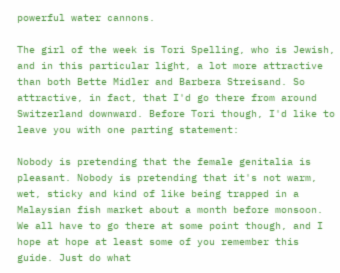powerful water cannons.

The girl of the week is Tori Spelling, who is Jewish, and in this particular light, a lot more attractive than both Bette Midler and Barbera Streisand. So attractive, in fact, that I'd go there from around Switzerland downward. Before Tori though, I'd like to leave you with one parting statement:

Nobody is pretending that the female genitalia is pleasant. Nobody is pretending that it's not warm, wet, sticky and kind of like being trapped in a Malaysian fish market about a month before monsoon. We all have to go there at some point though, and I hope at hope at least some of you remember this guide. Just do what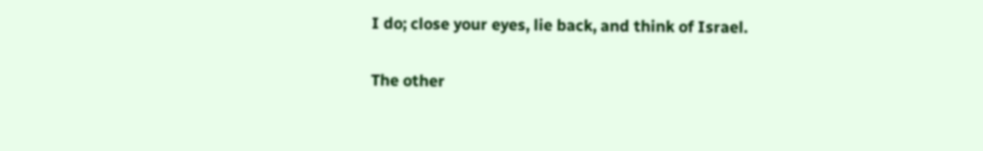I do; close your eyes, lie back, and think of Israel.

The other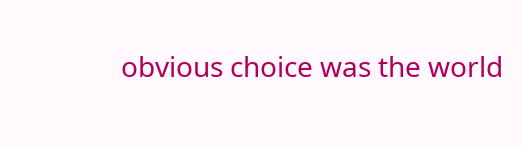obvious choice was the world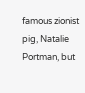famous zionist pig, Natalie Portman, but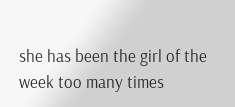she has been the girl of the week too many times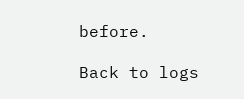before.

Back to logs